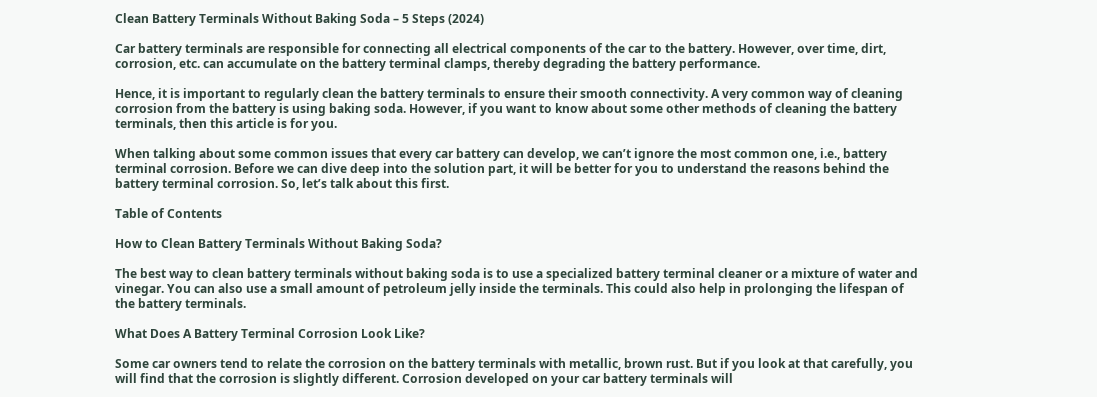Clean Battery Terminals Without Baking Soda – 5 Steps (2024)

Car battery terminals are responsible for connecting all electrical components of the car to the battery. However, over time, dirt, corrosion, etc. can accumulate on the battery terminal clamps, thereby degrading the battery performance.

Hence, it is important to regularly clean the battery terminals to ensure their smooth connectivity. A very common way of cleaning corrosion from the battery is using baking soda. However, if you want to know about some other methods of cleaning the battery terminals, then this article is for you.

When talking about some common issues that every car battery can develop, we can’t ignore the most common one, i.e., battery terminal corrosion. Before we can dive deep into the solution part, it will be better for you to understand the reasons behind the battery terminal corrosion. So, let’s talk about this first.

Table of Contents

How to Clean Battery Terminals Without Baking Soda?

The best way to clean battery terminals without baking soda is to use a specialized battery terminal cleaner or a mixture of water and vinegar. You can also use a small amount of petroleum jelly inside the terminals. This could also help in prolonging the lifespan of the battery terminals.

What Does A Battery Terminal Corrosion Look Like?

Some car owners tend to relate the corrosion on the battery terminals with metallic, brown rust. But if you look at that carefully, you will find that the corrosion is slightly different. Corrosion developed on your car battery terminals will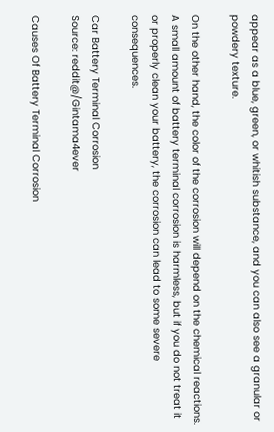appear as a blue, green, or whitish substance, and you can also see a granular or powdery texture.

On the other hand, the color of the corrosion will depend on the chemical reactions. A small amount of battery terminal corrosion is harmless, but if you do not treat it or properly clean your battery, the corrosion can lead to some severe consequences.

Car Battery Terminal Corrosion
Source: reddit@/Gintama4ever

Causes Of Battery Terminal Corrosion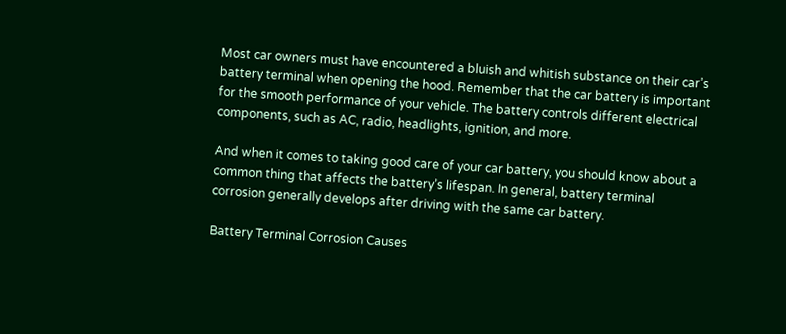Most car owners must have encountered a bluish and whitish substance on their car’s battery terminal when opening the hood. Remember that the car battery is important for the smooth performance of your vehicle. The battery controls different electrical components, such as AC, radio, headlights, ignition, and more.

And when it comes to taking good care of your car battery, you should know about a common thing that affects the battery’s lifespan. In general, battery terminal corrosion generally develops after driving with the same car battery.

Battery Terminal Corrosion Causes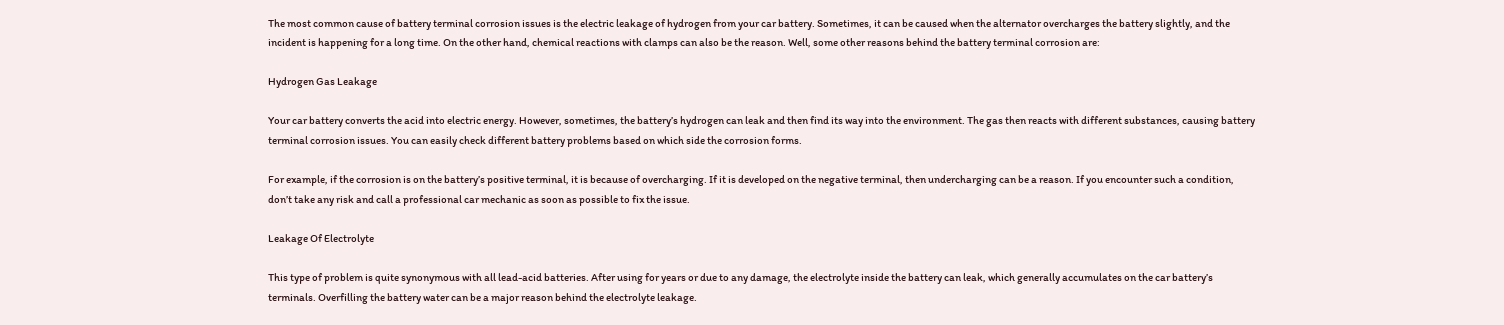The most common cause of battery terminal corrosion issues is the electric leakage of hydrogen from your car battery. Sometimes, it can be caused when the alternator overcharges the battery slightly, and the incident is happening for a long time. On the other hand, chemical reactions with clamps can also be the reason. Well, some other reasons behind the battery terminal corrosion are:

Hydrogen Gas Leakage

Your car battery converts the acid into electric energy. However, sometimes, the battery’s hydrogen can leak and then find its way into the environment. The gas then reacts with different substances, causing battery terminal corrosion issues. You can easily check different battery problems based on which side the corrosion forms.

For example, if the corrosion is on the battery’s positive terminal, it is because of overcharging. If it is developed on the negative terminal, then undercharging can be a reason. If you encounter such a condition, don’t take any risk and call a professional car mechanic as soon as possible to fix the issue.

Leakage Of Electrolyte

This type of problem is quite synonymous with all lead-acid batteries. After using for years or due to any damage, the electrolyte inside the battery can leak, which generally accumulates on the car battery’s terminals. Overfilling the battery water can be a major reason behind the electrolyte leakage.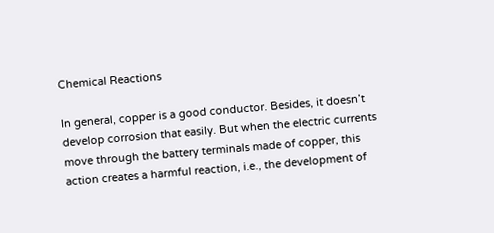Chemical Reactions

In general, copper is a good conductor. Besides, it doesn’t develop corrosion that easily. But when the electric currents move through the battery terminals made of copper, this action creates a harmful reaction, i.e., the development of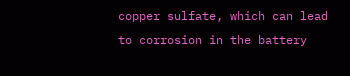copper sulfate, which can lead to corrosion in the battery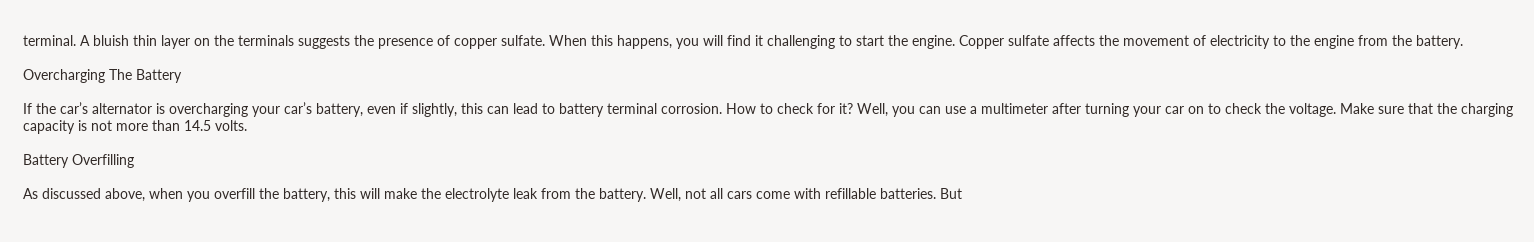terminal. A bluish thin layer on the terminals suggests the presence of copper sulfate. When this happens, you will find it challenging to start the engine. Copper sulfate affects the movement of electricity to the engine from the battery.

Overcharging The Battery

If the car’s alternator is overcharging your car’s battery, even if slightly, this can lead to battery terminal corrosion. How to check for it? Well, you can use a multimeter after turning your car on to check the voltage. Make sure that the charging capacity is not more than 14.5 volts.

Battery Overfilling

As discussed above, when you overfill the battery, this will make the electrolyte leak from the battery. Well, not all cars come with refillable batteries. But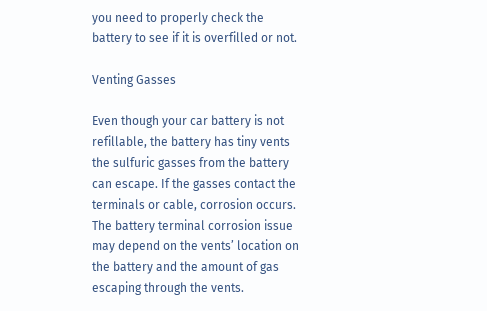you need to properly check the battery to see if it is overfilled or not.

Venting Gasses

Even though your car battery is not refillable, the battery has tiny vents the sulfuric gasses from the battery can escape. If the gasses contact the terminals or cable, corrosion occurs. The battery terminal corrosion issue may depend on the vents’ location on the battery and the amount of gas escaping through the vents.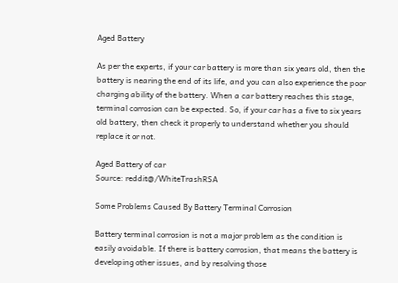Aged Battery

As per the experts, if your car battery is more than six years old, then the battery is nearing the end of its life, and you can also experience the poor charging ability of the battery. When a car battery reaches this stage, terminal corrosion can be expected. So, if your car has a five to six years old battery, then check it properly to understand whether you should replace it or not.

Aged Battery of car
Source: reddit@/WhiteTrashRSA

Some Problems Caused By Battery Terminal Corrosion

Battery terminal corrosion is not a major problem as the condition is easily avoidable. If there is battery corrosion, that means the battery is developing other issues, and by resolving those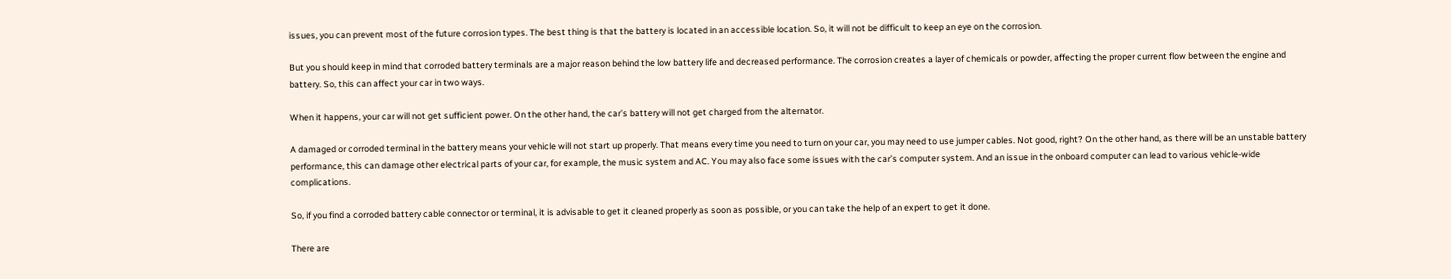issues, you can prevent most of the future corrosion types. The best thing is that the battery is located in an accessible location. So, it will not be difficult to keep an eye on the corrosion.

But you should keep in mind that corroded battery terminals are a major reason behind the low battery life and decreased performance. The corrosion creates a layer of chemicals or powder, affecting the proper current flow between the engine and battery. So, this can affect your car in two ways.

When it happens, your car will not get sufficient power. On the other hand, the car’s battery will not get charged from the alternator.

A damaged or corroded terminal in the battery means your vehicle will not start up properly. That means every time you need to turn on your car, you may need to use jumper cables. Not good, right? On the other hand, as there will be an unstable battery performance, this can damage other electrical parts of your car, for example, the music system and AC. You may also face some issues with the car’s computer system. And an issue in the onboard computer can lead to various vehicle-wide complications.

So, if you find a corroded battery cable connector or terminal, it is advisable to get it cleaned properly as soon as possible, or you can take the help of an expert to get it done.

There are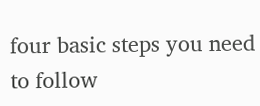four basic steps you need to follow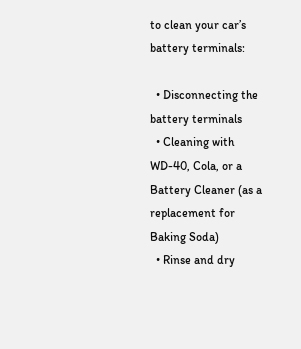to clean your car’s battery terminals:

  • Disconnecting the battery terminals
  • Cleaning with WD-40, Cola, or a Battery Cleaner (as a replacement for Baking Soda)
  • Rinse and dry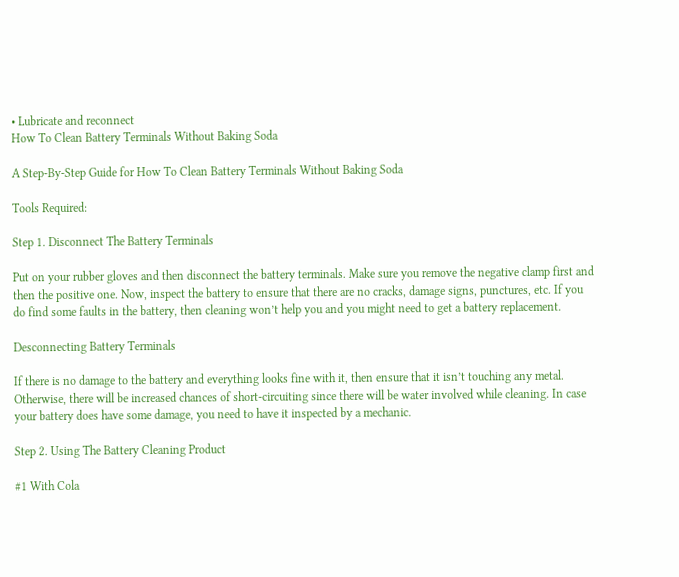• Lubricate and reconnect
How To Clean Battery Terminals Without Baking Soda

A Step-By-Step Guide for How To Clean Battery Terminals Without Baking Soda

Tools Required:

Step 1. Disconnect The Battery Terminals

Put on your rubber gloves and then disconnect the battery terminals. Make sure you remove the negative clamp first and then the positive one. Now, inspect the battery to ensure that there are no cracks, damage signs, punctures, etc. If you do find some faults in the battery, then cleaning won’t help you and you might need to get a battery replacement.

Desconnecting Battery Terminals

If there is no damage to the battery and everything looks fine with it, then ensure that it isn’t touching any metal. Otherwise, there will be increased chances of short-circuiting since there will be water involved while cleaning. In case your battery does have some damage, you need to have it inspected by a mechanic.

Step 2. Using The Battery Cleaning Product

#1 With Cola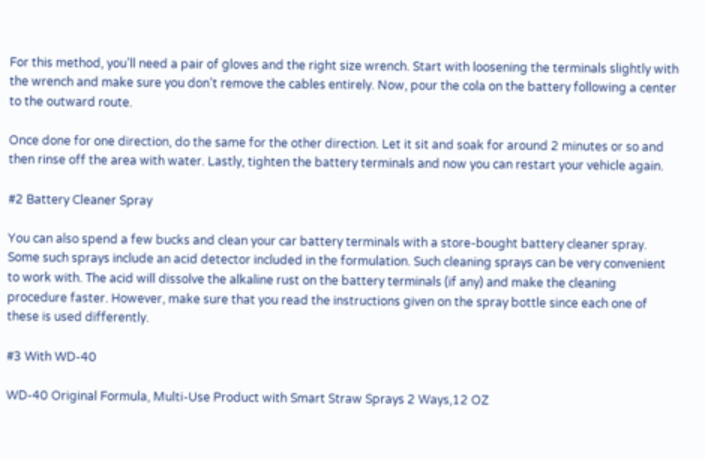For this method, you’ll need a pair of gloves and the right size wrench. Start with loosening the terminals slightly with the wrench and make sure you don’t remove the cables entirely. Now, pour the cola on the battery following a center to the outward route.

Once done for one direction, do the same for the other direction. Let it sit and soak for around 2 minutes or so and then rinse off the area with water. Lastly, tighten the battery terminals and now you can restart your vehicle again.

#2 Battery Cleaner Spray

You can also spend a few bucks and clean your car battery terminals with a store-bought battery cleaner spray. Some such sprays include an acid detector included in the formulation. Such cleaning sprays can be very convenient to work with. The acid will dissolve the alkaline rust on the battery terminals (if any) and make the cleaning procedure faster. However, make sure that you read the instructions given on the spray bottle since each one of these is used differently.

#3 With WD-40

WD-40 Original Formula, Multi-Use Product with Smart Straw Sprays 2 Ways,12 OZ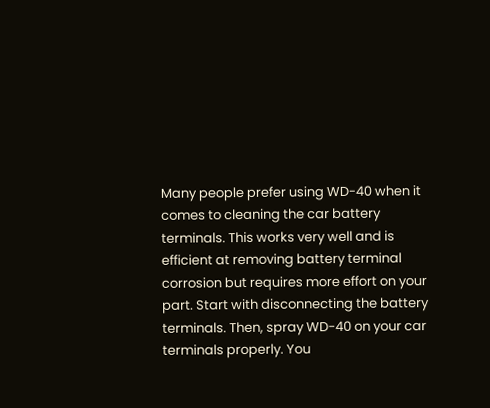Many people prefer using WD-40 when it comes to cleaning the car battery terminals. This works very well and is efficient at removing battery terminal corrosion but requires more effort on your part. Start with disconnecting the battery terminals. Then, spray WD-40 on your car terminals properly. You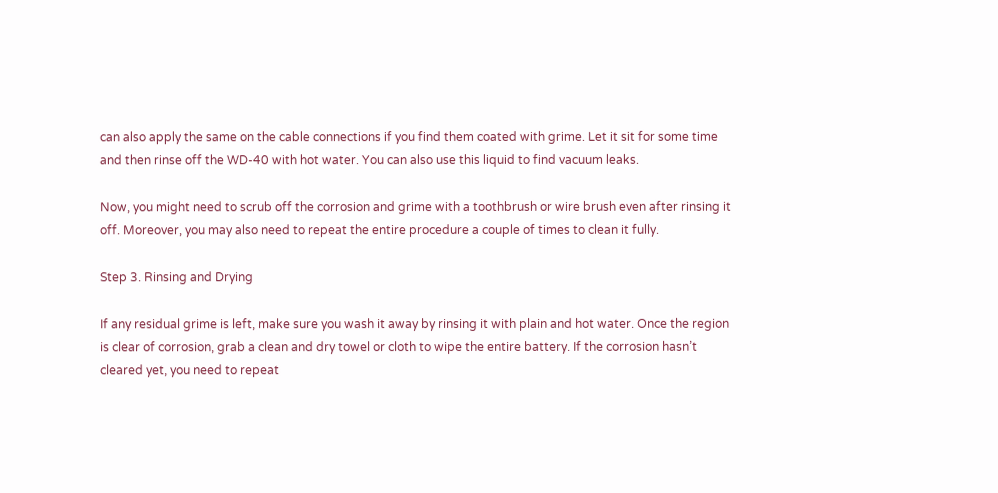can also apply the same on the cable connections if you find them coated with grime. Let it sit for some time and then rinse off the WD-40 with hot water. You can also use this liquid to find vacuum leaks.

Now, you might need to scrub off the corrosion and grime with a toothbrush or wire brush even after rinsing it off. Moreover, you may also need to repeat the entire procedure a couple of times to clean it fully.

Step 3. Rinsing and Drying

If any residual grime is left, make sure you wash it away by rinsing it with plain and hot water. Once the region is clear of corrosion, grab a clean and dry towel or cloth to wipe the entire battery. If the corrosion hasn’t cleared yet, you need to repeat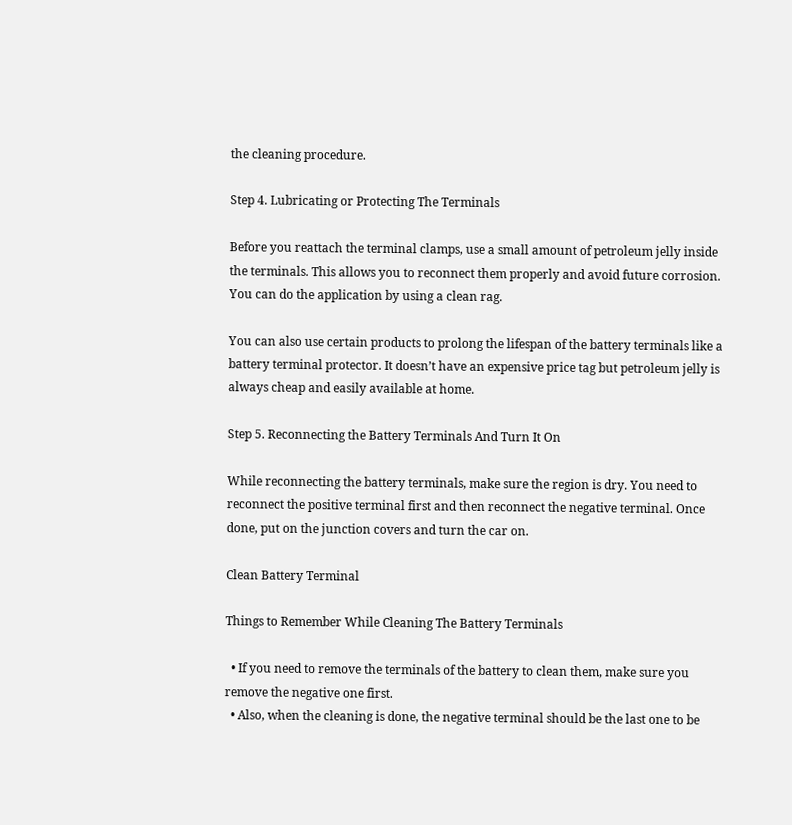the cleaning procedure.

Step 4. Lubricating or Protecting The Terminals

Before you reattach the terminal clamps, use a small amount of petroleum jelly inside the terminals. This allows you to reconnect them properly and avoid future corrosion. You can do the application by using a clean rag.

You can also use certain products to prolong the lifespan of the battery terminals like a battery terminal protector. It doesn’t have an expensive price tag but petroleum jelly is always cheap and easily available at home.

Step 5. Reconnecting the Battery Terminals And Turn It On

While reconnecting the battery terminals, make sure the region is dry. You need to reconnect the positive terminal first and then reconnect the negative terminal. Once done, put on the junction covers and turn the car on.

Clean Battery Terminal

Things to Remember While Cleaning The Battery Terminals

  • If you need to remove the terminals of the battery to clean them, make sure you remove the negative one first.
  • Also, when the cleaning is done, the negative terminal should be the last one to be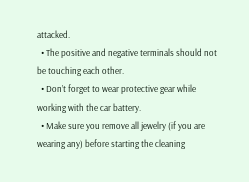attacked.
  • The positive and negative terminals should not be touching each other.
  • Don’t forget to wear protective gear while working with the car battery.
  • Make sure you remove all jewelry (if you are wearing any) before starting the cleaning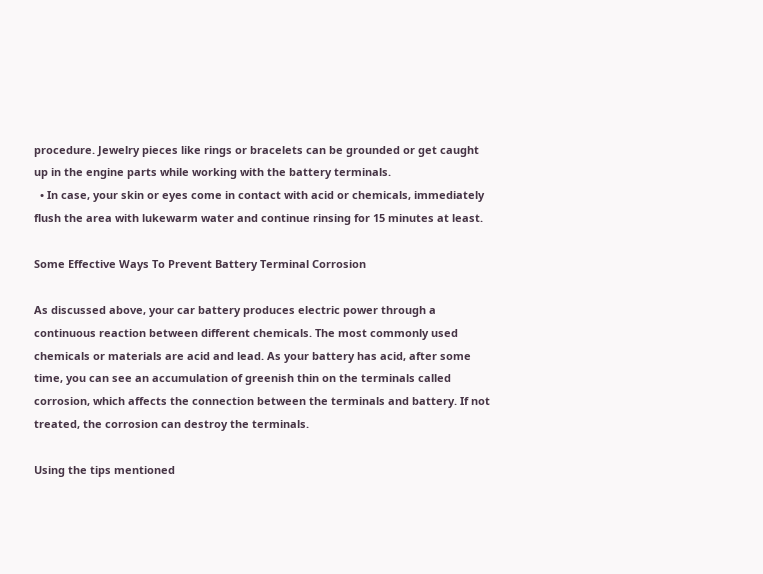procedure. Jewelry pieces like rings or bracelets can be grounded or get caught up in the engine parts while working with the battery terminals.
  • In case, your skin or eyes come in contact with acid or chemicals, immediately flush the area with lukewarm water and continue rinsing for 15 minutes at least.

Some Effective Ways To Prevent Battery Terminal Corrosion

As discussed above, your car battery produces electric power through a continuous reaction between different chemicals. The most commonly used chemicals or materials are acid and lead. As your battery has acid, after some time, you can see an accumulation of greenish thin on the terminals called corrosion, which affects the connection between the terminals and battery. If not treated, the corrosion can destroy the terminals.

Using the tips mentioned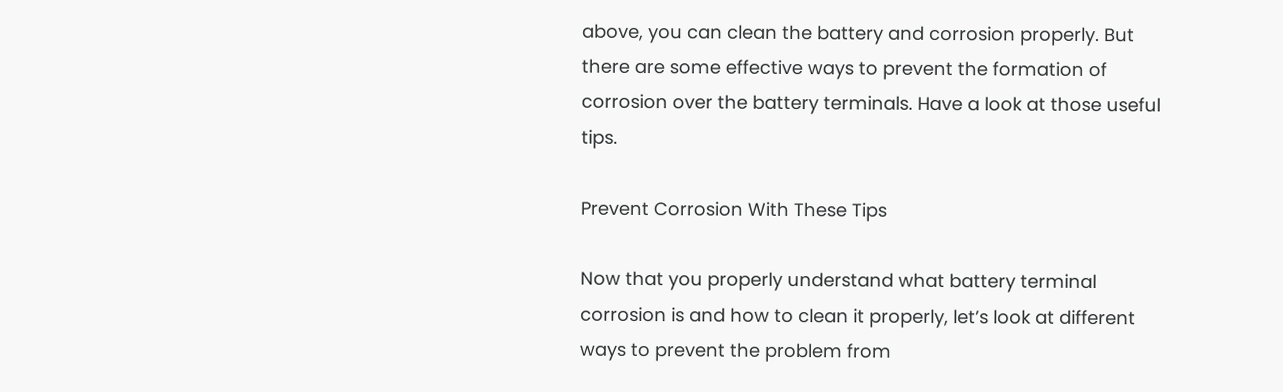above, you can clean the battery and corrosion properly. But there are some effective ways to prevent the formation of corrosion over the battery terminals. Have a look at those useful tips.

Prevent Corrosion With These Tips

Now that you properly understand what battery terminal corrosion is and how to clean it properly, let’s look at different ways to prevent the problem from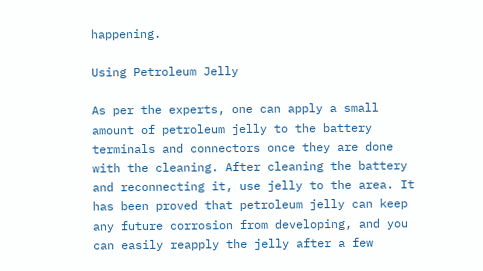happening.

Using Petroleum Jelly

As per the experts, one can apply a small amount of petroleum jelly to the battery terminals and connectors once they are done with the cleaning. After cleaning the battery and reconnecting it, use jelly to the area. It has been proved that petroleum jelly can keep any future corrosion from developing, and you can easily reapply the jelly after a few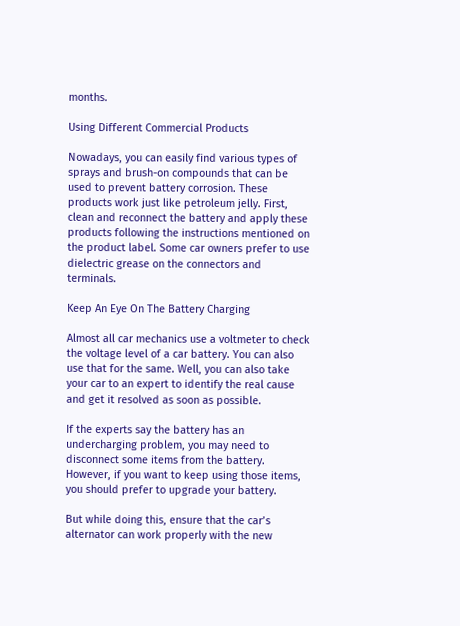months.

Using Different Commercial Products

Nowadays, you can easily find various types of sprays and brush-on compounds that can be used to prevent battery corrosion. These products work just like petroleum jelly. First, clean and reconnect the battery and apply these products following the instructions mentioned on the product label. Some car owners prefer to use dielectric grease on the connectors and terminals.

Keep An Eye On The Battery Charging

Almost all car mechanics use a voltmeter to check the voltage level of a car battery. You can also use that for the same. Well, you can also take your car to an expert to identify the real cause and get it resolved as soon as possible.

If the experts say the battery has an undercharging problem, you may need to disconnect some items from the battery. However, if you want to keep using those items, you should prefer to upgrade your battery.

But while doing this, ensure that the car’s alternator can work properly with the new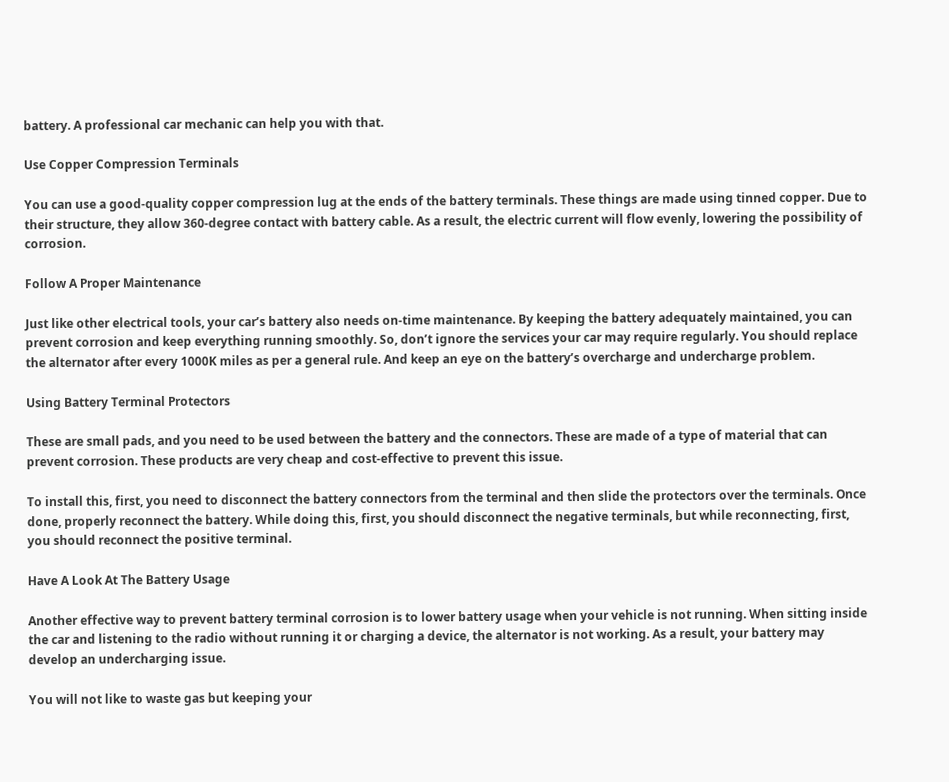battery. A professional car mechanic can help you with that.

Use Copper Compression Terminals

You can use a good-quality copper compression lug at the ends of the battery terminals. These things are made using tinned copper. Due to their structure, they allow 360-degree contact with battery cable. As a result, the electric current will flow evenly, lowering the possibility of corrosion.

Follow A Proper Maintenance

Just like other electrical tools, your car’s battery also needs on-time maintenance. By keeping the battery adequately maintained, you can prevent corrosion and keep everything running smoothly. So, don’t ignore the services your car may require regularly. You should replace the alternator after every 1000K miles as per a general rule. And keep an eye on the battery’s overcharge and undercharge problem.

Using Battery Terminal Protectors

These are small pads, and you need to be used between the battery and the connectors. These are made of a type of material that can prevent corrosion. These products are very cheap and cost-effective to prevent this issue.

To install this, first, you need to disconnect the battery connectors from the terminal and then slide the protectors over the terminals. Once done, properly reconnect the battery. While doing this, first, you should disconnect the negative terminals, but while reconnecting, first, you should reconnect the positive terminal.

Have A Look At The Battery Usage

Another effective way to prevent battery terminal corrosion is to lower battery usage when your vehicle is not running. When sitting inside the car and listening to the radio without running it or charging a device, the alternator is not working. As a result, your battery may develop an undercharging issue.

You will not like to waste gas but keeping your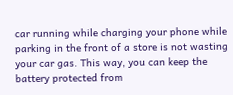car running while charging your phone while parking in the front of a store is not wasting your car gas. This way, you can keep the battery protected from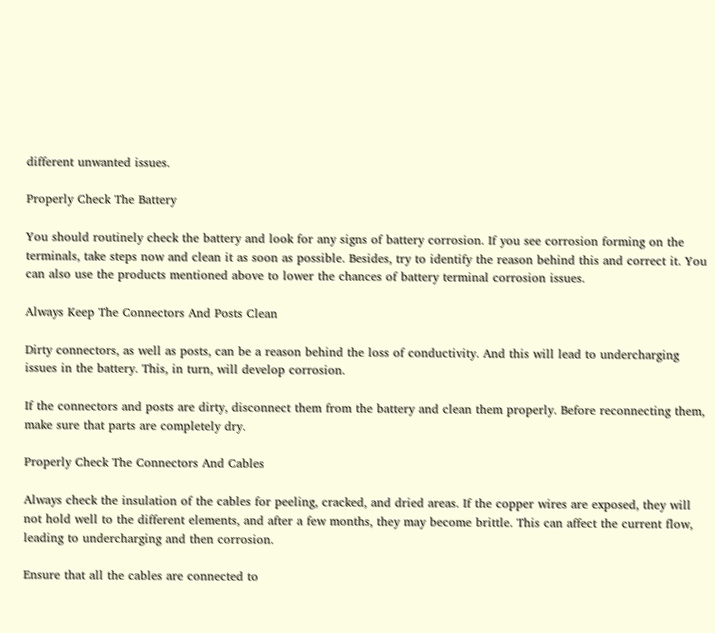different unwanted issues.

Properly Check The Battery

You should routinely check the battery and look for any signs of battery corrosion. If you see corrosion forming on the terminals, take steps now and clean it as soon as possible. Besides, try to identify the reason behind this and correct it. You can also use the products mentioned above to lower the chances of battery terminal corrosion issues.

Always Keep The Connectors And Posts Clean

Dirty connectors, as well as posts, can be a reason behind the loss of conductivity. And this will lead to undercharging issues in the battery. This, in turn, will develop corrosion.

If the connectors and posts are dirty, disconnect them from the battery and clean them properly. Before reconnecting them, make sure that parts are completely dry.

Properly Check The Connectors And Cables

Always check the insulation of the cables for peeling, cracked, and dried areas. If the copper wires are exposed, they will not hold well to the different elements, and after a few months, they may become brittle. This can affect the current flow, leading to undercharging and then corrosion.

Ensure that all the cables are connected to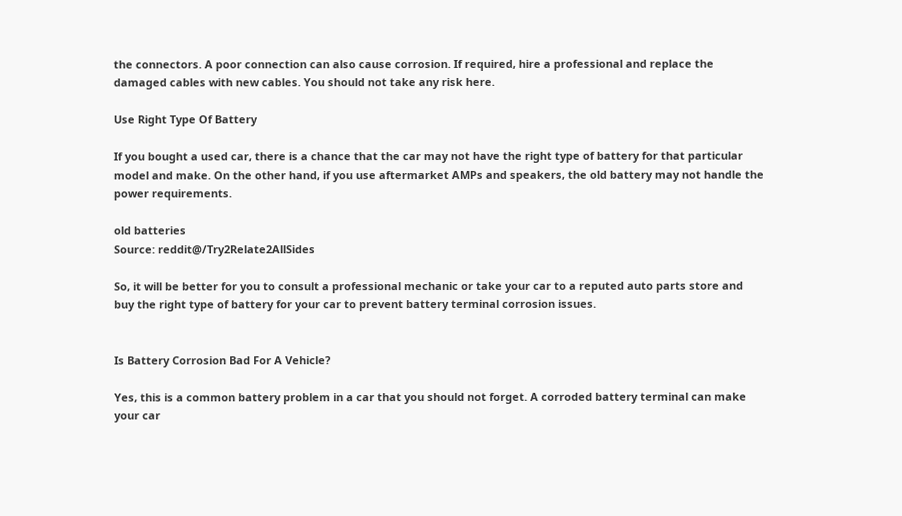the connectors. A poor connection can also cause corrosion. If required, hire a professional and replace the damaged cables with new cables. You should not take any risk here.

Use Right Type Of Battery

If you bought a used car, there is a chance that the car may not have the right type of battery for that particular model and make. On the other hand, if you use aftermarket AMPs and speakers, the old battery may not handle the power requirements.

old batteries
Source: reddit@/Try2Relate2AllSides

So, it will be better for you to consult a professional mechanic or take your car to a reputed auto parts store and buy the right type of battery for your car to prevent battery terminal corrosion issues.


Is Battery Corrosion Bad For A Vehicle?

Yes, this is a common battery problem in a car that you should not forget. A corroded battery terminal can make your car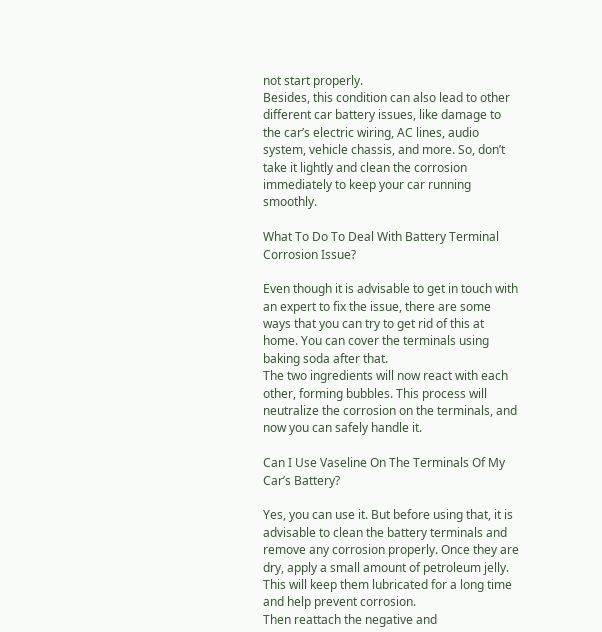not start properly.
Besides, this condition can also lead to other different car battery issues, like damage to the car’s electric wiring, AC lines, audio system, vehicle chassis, and more. So, don’t take it lightly and clean the corrosion immediately to keep your car running smoothly.

What To Do To Deal With Battery Terminal Corrosion Issue?

Even though it is advisable to get in touch with an expert to fix the issue, there are some ways that you can try to get rid of this at home. You can cover the terminals using baking soda after that.
The two ingredients will now react with each other, forming bubbles. This process will neutralize the corrosion on the terminals, and now you can safely handle it.

Can I Use Vaseline On The Terminals Of My Car’s Battery?

Yes, you can use it. But before using that, it is advisable to clean the battery terminals and remove any corrosion properly. Once they are dry, apply a small amount of petroleum jelly. This will keep them lubricated for a long time and help prevent corrosion.
Then reattach the negative and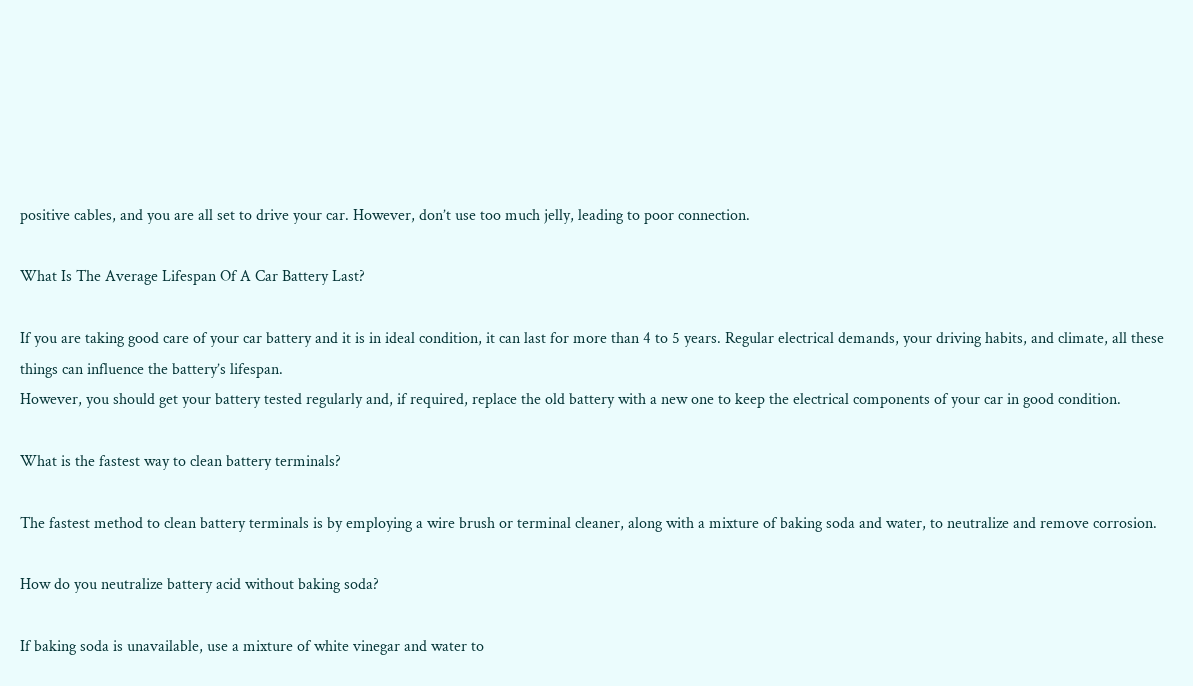positive cables, and you are all set to drive your car. However, don’t use too much jelly, leading to poor connection.

What Is The Average Lifespan Of A Car Battery Last?

If you are taking good care of your car battery and it is in ideal condition, it can last for more than 4 to 5 years. Regular electrical demands, your driving habits, and climate, all these things can influence the battery’s lifespan.
However, you should get your battery tested regularly and, if required, replace the old battery with a new one to keep the electrical components of your car in good condition.

What is the fastest way to clean battery terminals?

The fastest method to clean battery terminals is by employing a wire brush or terminal cleaner, along with a mixture of baking soda and water, to neutralize and remove corrosion.

How do you neutralize battery acid without baking soda?

If baking soda is unavailable, use a mixture of white vinegar and water to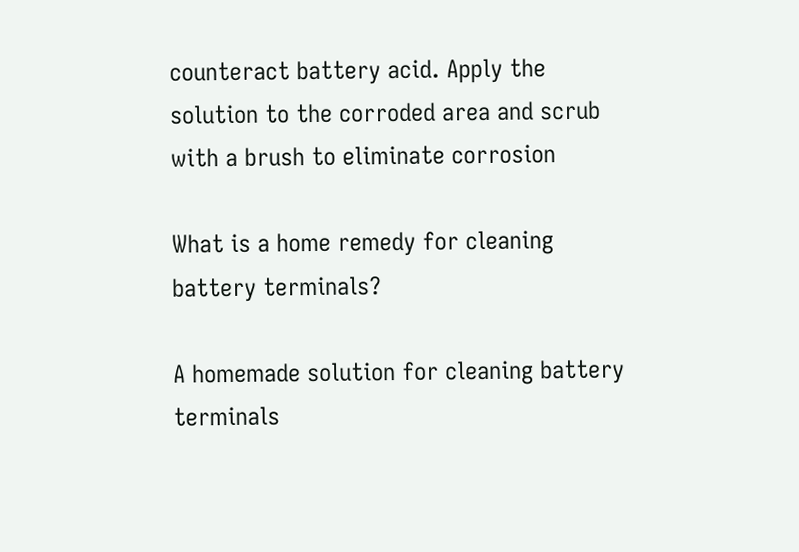counteract battery acid. Apply the solution to the corroded area and scrub with a brush to eliminate corrosion

What is a home remedy for cleaning battery terminals?

A homemade solution for cleaning battery terminals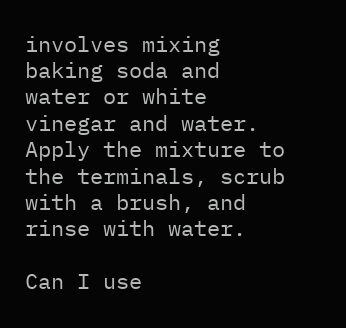involves mixing baking soda and water or white vinegar and water. Apply the mixture to the terminals, scrub with a brush, and rinse with water.

Can I use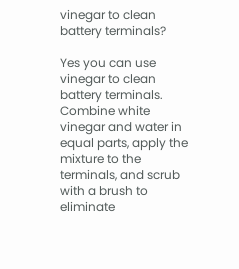vinegar to clean battery terminals?

Yes you can use vinegar to clean battery terminals. Combine white vinegar and water in equal parts, apply the mixture to the terminals, and scrub with a brush to eliminate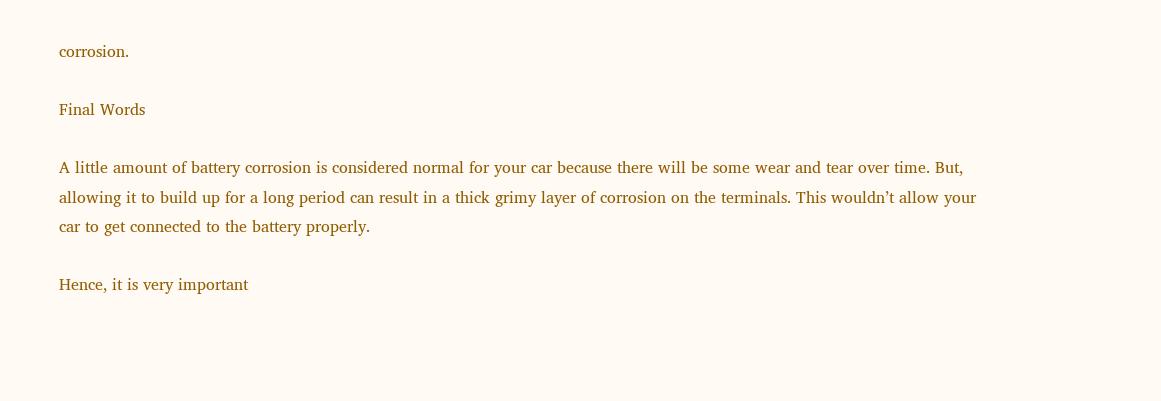corrosion.

Final Words

A little amount of battery corrosion is considered normal for your car because there will be some wear and tear over time. But, allowing it to build up for a long period can result in a thick grimy layer of corrosion on the terminals. This wouldn’t allow your car to get connected to the battery properly.

Hence, it is very important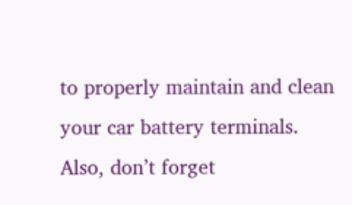to properly maintain and clean your car battery terminals. Also, don’t forget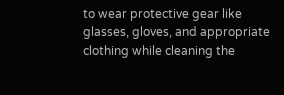to wear protective gear like glasses, gloves, and appropriate clothing while cleaning the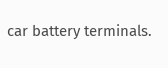car battery terminals.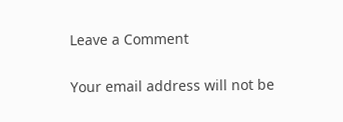Leave a Comment

Your email address will not be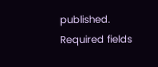published. Required fields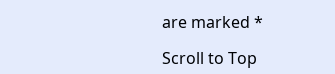are marked *

Scroll to Top